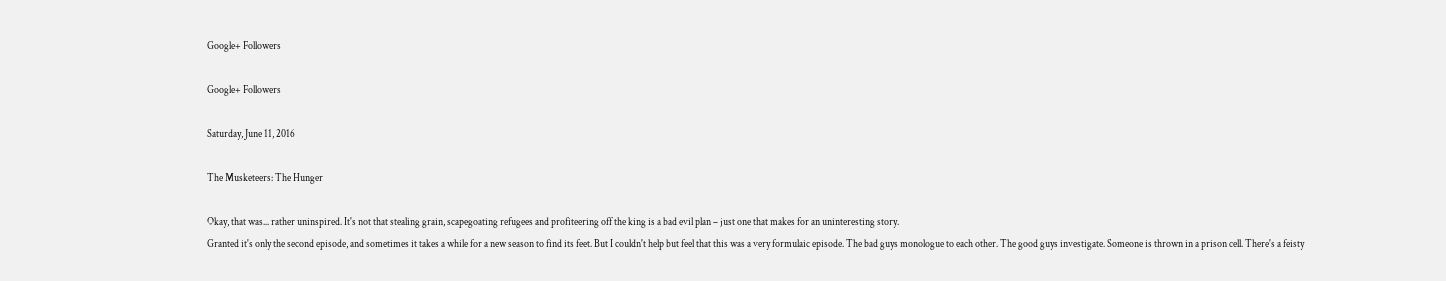Google+ Followers

Google+ Followers

Saturday, June 11, 2016

The Musketeers: The Hunger

Okay, that was... rather uninspired. It's not that stealing grain, scapegoating refugees and profiteering off the king is a bad evil plan – just one that makes for an uninteresting story.
Granted it's only the second episode, and sometimes it takes a while for a new season to find its feet. But I couldn't help but feel that this was a very formulaic episode. The bad guys monologue to each other. The good guys investigate. Someone is thrown in a prison cell. There's a feisty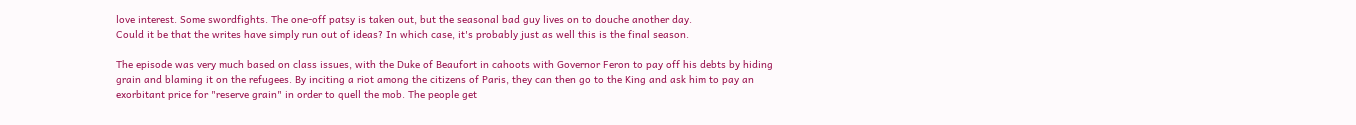love interest. Some swordfights. The one-off patsy is taken out, but the seasonal bad guy lives on to douche another day.
Could it be that the writes have simply run out of ideas? In which case, it's probably just as well this is the final season.

The episode was very much based on class issues, with the Duke of Beaufort in cahoots with Governor Feron to pay off his debts by hiding grain and blaming it on the refugees. By inciting a riot among the citizens of Paris, they can then go to the King and ask him to pay an exorbitant price for "reserve grain" in order to quell the mob. The people get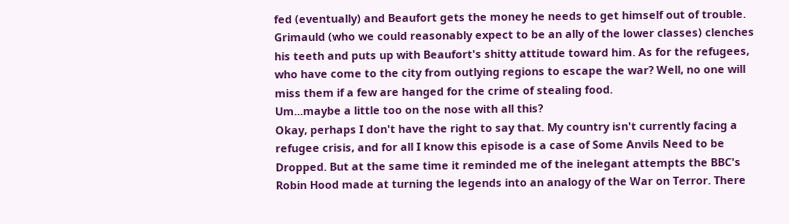fed (eventually) and Beaufort gets the money he needs to get himself out of trouble.
Grimauld (who we could reasonably expect to be an ally of the lower classes) clenches his teeth and puts up with Beaufort's shitty attitude toward him. As for the refugees, who have come to the city from outlying regions to escape the war? Well, no one will miss them if a few are hanged for the crime of stealing food.
Um...maybe a little too on the nose with all this?
Okay, perhaps I don't have the right to say that. My country isn't currently facing a refugee crisis, and for all I know this episode is a case of Some Anvils Need to be Dropped. But at the same time it reminded me of the inelegant attempts the BBC's Robin Hood made at turning the legends into an analogy of the War on Terror. There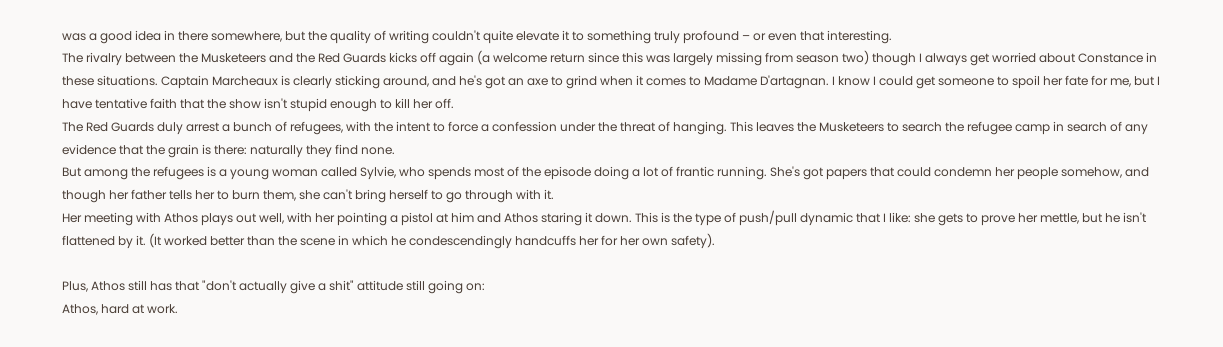was a good idea in there somewhere, but the quality of writing couldn't quite elevate it to something truly profound – or even that interesting.
The rivalry between the Musketeers and the Red Guards kicks off again (a welcome return since this was largely missing from season two) though I always get worried about Constance in these situations. Captain Marcheaux is clearly sticking around, and he's got an axe to grind when it comes to Madame D'artagnan. I know I could get someone to spoil her fate for me, but I have tentative faith that the show isn't stupid enough to kill her off.
The Red Guards duly arrest a bunch of refugees, with the intent to force a confession under the threat of hanging. This leaves the Musketeers to search the refugee camp in search of any evidence that the grain is there: naturally they find none.
But among the refugees is a young woman called Sylvie, who spends most of the episode doing a lot of frantic running. She's got papers that could condemn her people somehow, and though her father tells her to burn them, she can't bring herself to go through with it.
Her meeting with Athos plays out well, with her pointing a pistol at him and Athos staring it down. This is the type of push/pull dynamic that I like: she gets to prove her mettle, but he isn't flattened by it. (It worked better than the scene in which he condescendingly handcuffs her for her own safety).

Plus, Athos still has that "don't actually give a shit" attitude still going on:
Athos, hard at work.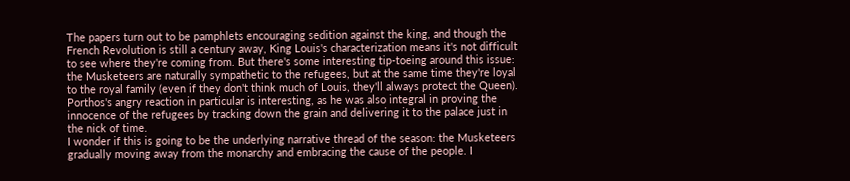The papers turn out to be pamphlets encouraging sedition against the king, and though the French Revolution is still a century away, King Louis's characterization means it's not difficult to see where they're coming from. But there's some interesting tip-toeing around this issue: the Musketeers are naturally sympathetic to the refugees, but at the same time they're loyal to the royal family (even if they don't think much of Louis, they'll always protect the Queen).
Porthos's angry reaction in particular is interesting, as he was also integral in proving the innocence of the refugees by tracking down the grain and delivering it to the palace just in the nick of time.
I wonder if this is going to be the underlying narrative thread of the season: the Musketeers gradually moving away from the monarchy and embracing the cause of the people. I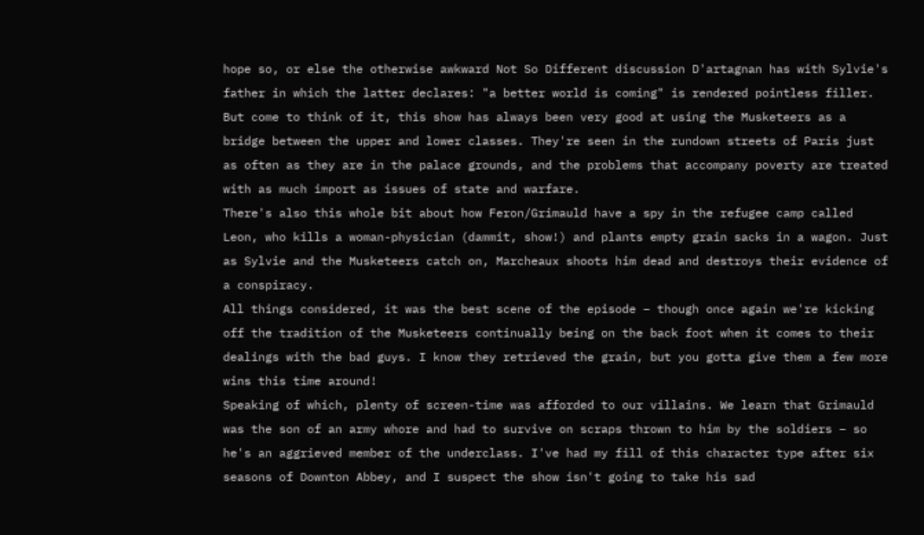hope so, or else the otherwise awkward Not So Different discussion D'artagnan has with Sylvie's father in which the latter declares: "a better world is coming" is rendered pointless filler.
But come to think of it, this show has always been very good at using the Musketeers as a bridge between the upper and lower classes. They're seen in the rundown streets of Paris just as often as they are in the palace grounds, and the problems that accompany poverty are treated with as much import as issues of state and warfare.
There's also this whole bit about how Feron/Grimauld have a spy in the refugee camp called Leon, who kills a woman-physician (dammit, show!) and plants empty grain sacks in a wagon. Just as Sylvie and the Musketeers catch on, Marcheaux shoots him dead and destroys their evidence of a conspiracy.
All things considered, it was the best scene of the episode – though once again we're kicking off the tradition of the Musketeers continually being on the back foot when it comes to their dealings with the bad guys. I know they retrieved the grain, but you gotta give them a few more wins this time around!
Speaking of which, plenty of screen-time was afforded to our villains. We learn that Grimauld was the son of an army whore and had to survive on scraps thrown to him by the soldiers – so he's an aggrieved member of the underclass. I've had my fill of this character type after six seasons of Downton Abbey, and I suspect the show isn't going to take his sad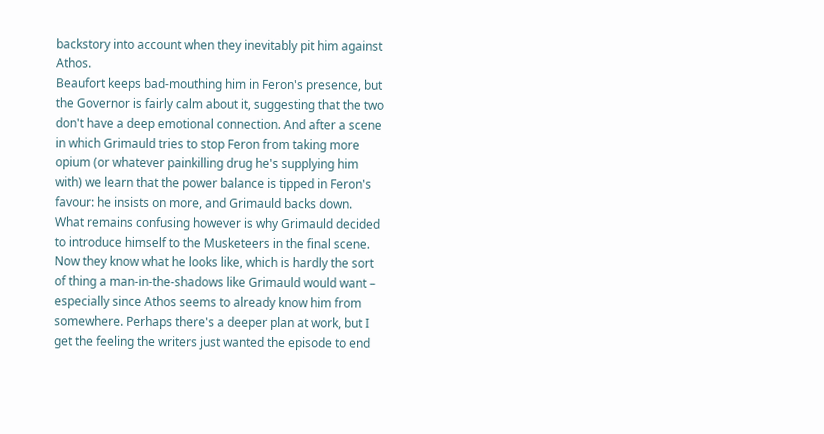backstory into account when they inevitably pit him against Athos.
Beaufort keeps bad-mouthing him in Feron's presence, but the Governor is fairly calm about it, suggesting that the two don't have a deep emotional connection. And after a scene in which Grimauld tries to stop Feron from taking more opium (or whatever painkilling drug he's supplying him with) we learn that the power balance is tipped in Feron's favour: he insists on more, and Grimauld backs down.
What remains confusing however is why Grimauld decided to introduce himself to the Musketeers in the final scene. Now they know what he looks like, which is hardly the sort of thing a man-in-the-shadows like Grimauld would want – especially since Athos seems to already know him from somewhere. Perhaps there's a deeper plan at work, but I get the feeling the writers just wanted the episode to end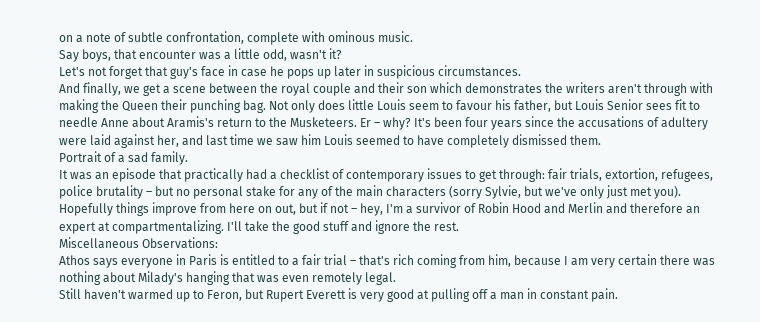on a note of subtle confrontation, complete with ominous music.
Say boys, that encounter was a little odd, wasn't it?
Let's not forget that guy's face in case he pops up later in suspicious circumstances.
And finally, we get a scene between the royal couple and their son which demonstrates the writers aren't through with making the Queen their punching bag. Not only does little Louis seem to favour his father, but Louis Senior sees fit to needle Anne about Aramis's return to the Musketeers. Er – why? It's been four years since the accusations of adultery were laid against her, and last time we saw him Louis seemed to have completely dismissed them.
Portrait of a sad family.
It was an episode that practically had a checklist of contemporary issues to get through: fair trials, extortion, refugees, police brutality – but no personal stake for any of the main characters (sorry Sylvie, but we've only just met you). Hopefully things improve from here on out, but if not – hey, I'm a survivor of Robin Hood and Merlin and therefore an expert at compartmentalizing. I'll take the good stuff and ignore the rest.
Miscellaneous Observations:
Athos says everyone in Paris is entitled to a fair trial – that's rich coming from him, because I am very certain there was nothing about Milady's hanging that was even remotely legal.
Still haven't warmed up to Feron, but Rupert Everett is very good at pulling off a man in constant pain.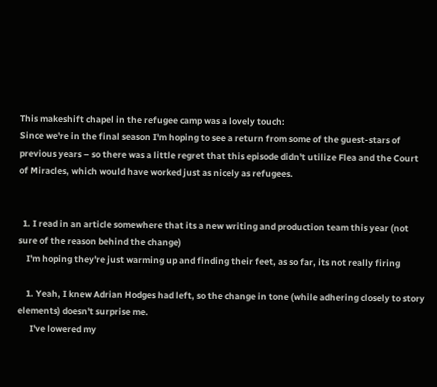This makeshift chapel in the refugee camp was a lovely touch:
Since we're in the final season I'm hoping to see a return from some of the guest-stars of previous years – so there was a little regret that this episode didn't utilize Flea and the Court of Miracles, which would have worked just as nicely as refugees.


  1. I read in an article somewhere that its a new writing and production team this year (not sure of the reason behind the change)
    I'm hoping they're just warming up and finding their feet, as so far, its not really firing

    1. Yeah, I knew Adrian Hodges had left, so the change in tone (while adhering closely to story elements) doesn't surprise me.
      I've lowered my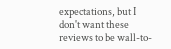expectations, but I don't want these reviews to be wall-to-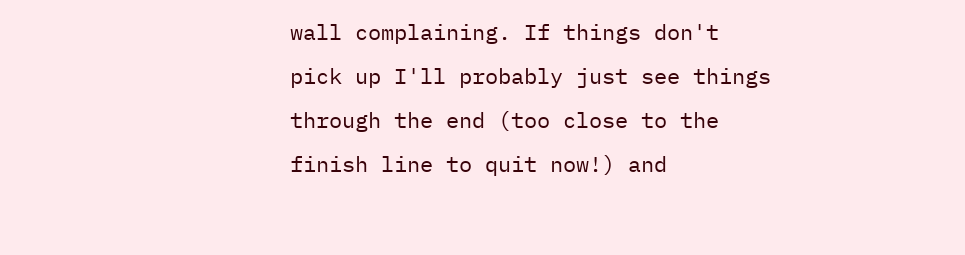wall complaining. If things don't pick up I'll probably just see things through the end (too close to the finish line to quit now!) and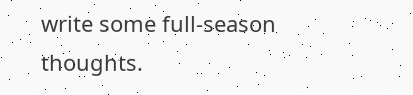write some full-season thoughts.